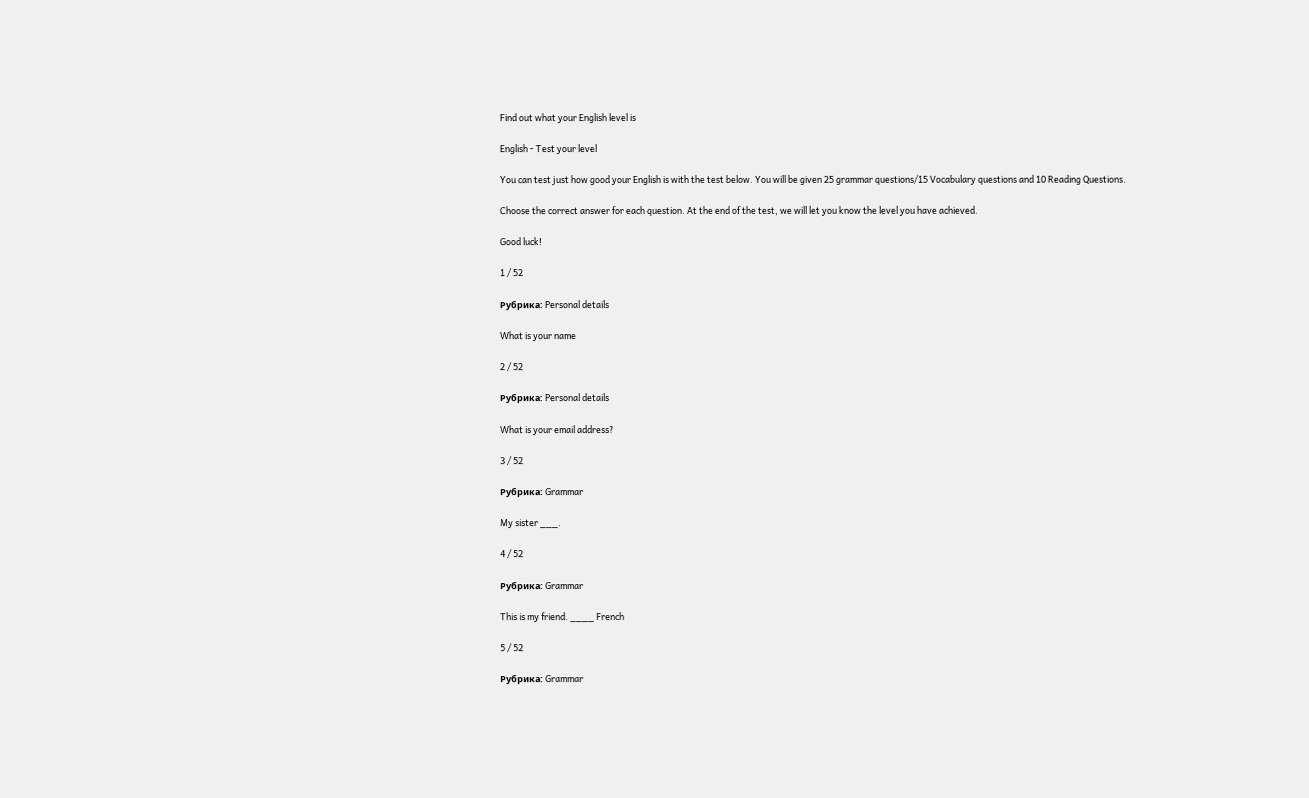Find out what your English level is

English - Test your level

You can test just how good your English is with the test below. You will be given 25 grammar questions/15 Vocabulary questions and 10 Reading Questions.

Choose the correct answer for each question. At the end of the test, we will let you know the level you have achieved.

Good luck!

1 / 52

Рубрика: Personal details

What is your name

2 / 52

Рубрика: Personal details

What is your email address?

3 / 52

Рубрика: Grammar

My sister ___.

4 / 52

Рубрика: Grammar

This is my friend. ____ French

5 / 52

Рубрика: Grammar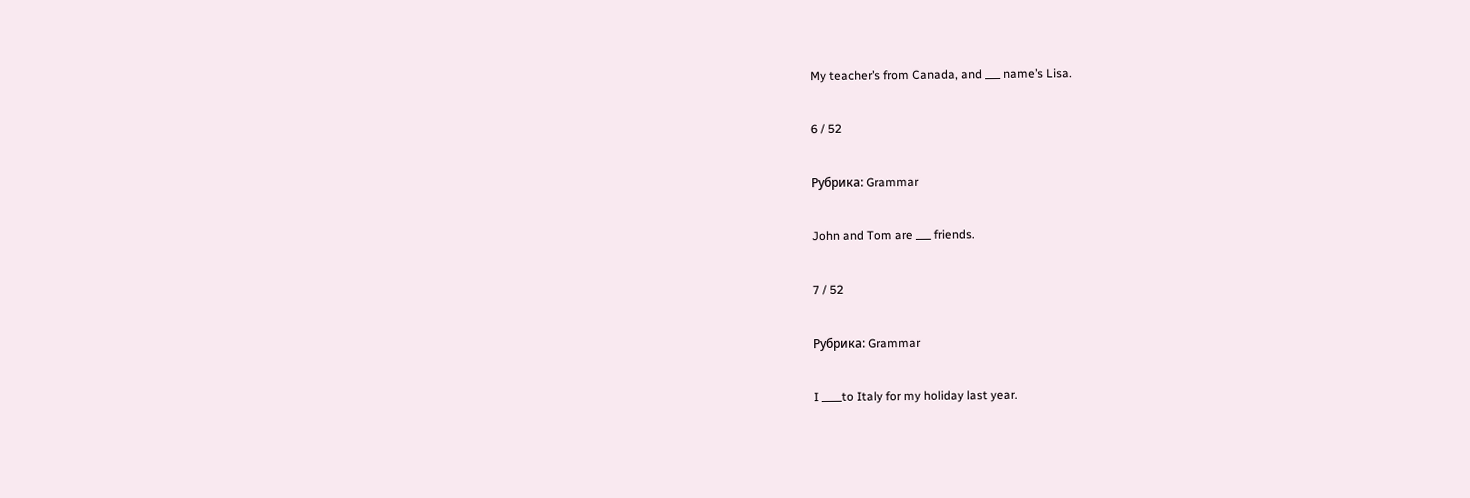My teacher’s from Canada, and ___ name’s Lisa.

6 / 52

Рубрика: Grammar

John and Tom are ___ friends.

7 / 52

Рубрика: Grammar

I ____to Italy for my holiday last year.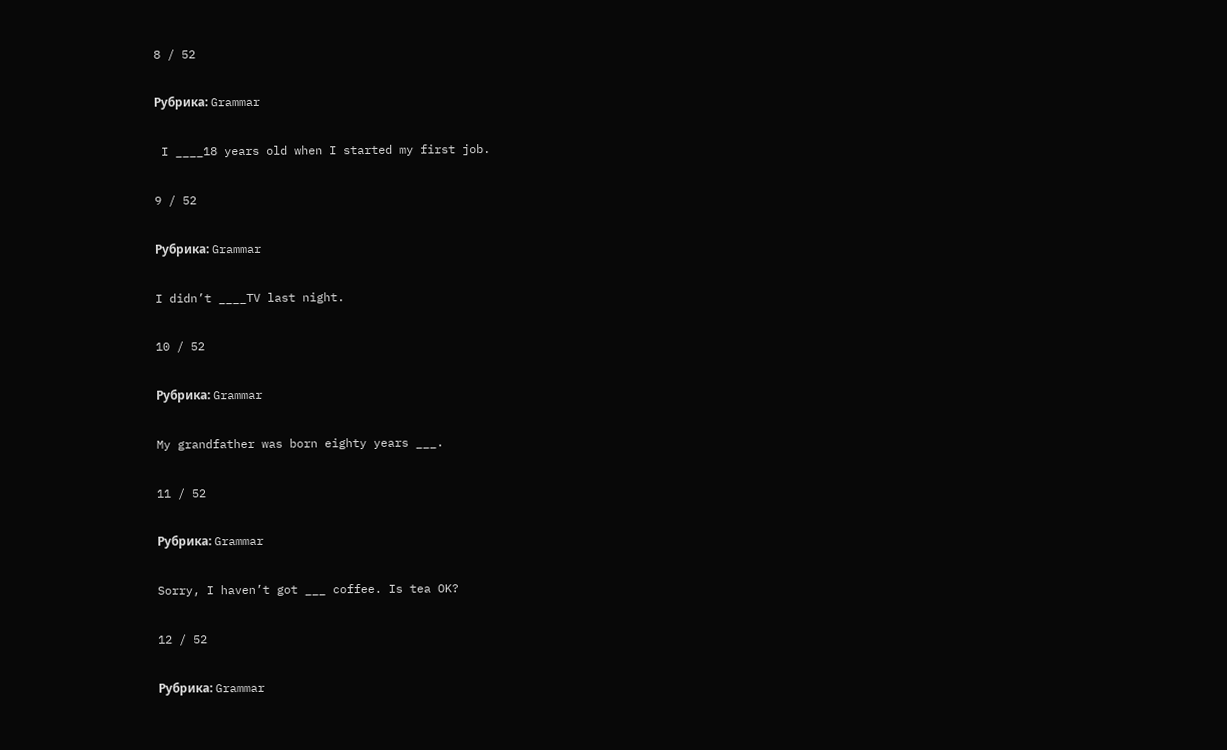8 / 52

Рубрика: Grammar

 I ____18 years old when I started my first job.

9 / 52

Рубрика: Grammar

I didn’t ____TV last night.

10 / 52

Рубрика: Grammar

My grandfather was born eighty years ___.

11 / 52

Рубрика: Grammar

Sorry, I haven’t got ___ coffee. Is tea OK?

12 / 52

Рубрика: Grammar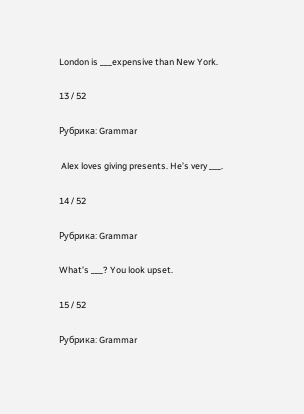London is ___expensive than New York.

13 / 52

Рубрика: Grammar

 Alex loves giving presents. He’s very ___.

14 / 52

Рубрика: Grammar

What’s ___? You look upset.

15 / 52

Рубрика: Grammar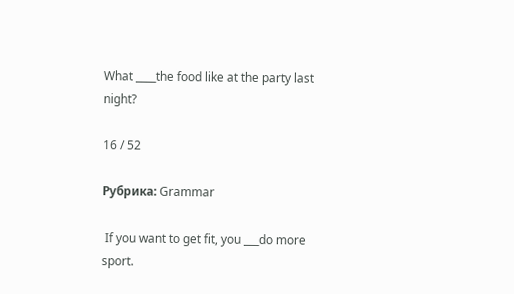What ____the food like at the party last night?

16 / 52

Рубрика: Grammar

 If you want to get fit, you ___do more sport.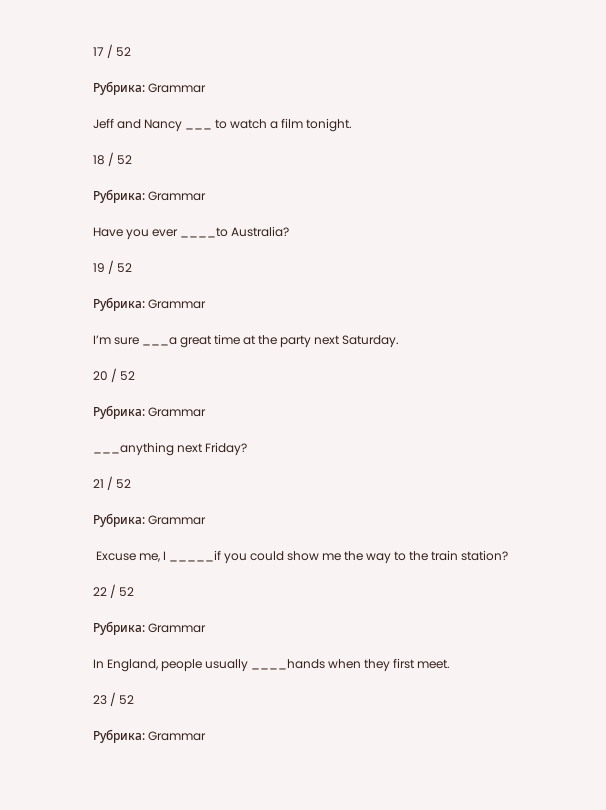17 / 52

Рубрика: Grammar

Jeff and Nancy ___ to watch a film tonight.

18 / 52

Рубрика: Grammar

Have you ever ____to Australia?

19 / 52

Рубрика: Grammar

I’m sure ___a great time at the party next Saturday.

20 / 52

Рубрика: Grammar

___anything next Friday?

21 / 52

Рубрика: Grammar

 Excuse me, I _____if you could show me the way to the train station?

22 / 52

Рубрика: Grammar

In England, people usually ____hands when they first meet.

23 / 52

Рубрика: Grammar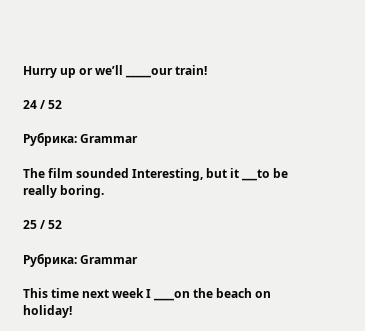Hurry up or we’ll _____our train!

24 / 52

Рубрика: Grammar

The film sounded Interesting, but it ___to be really boring.

25 / 52

Рубрика: Grammar

This time next week I ____on the beach on holiday!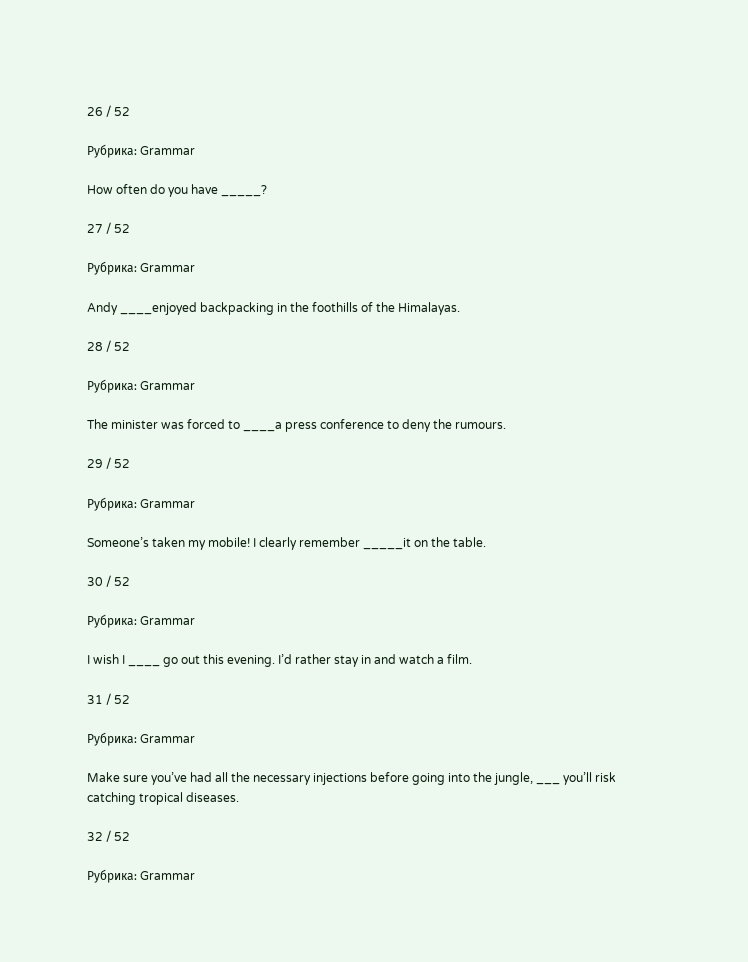26 / 52

Рубрика: Grammar

How often do you have _____?

27 / 52

Рубрика: Grammar

Andy ____enjoyed backpacking in the foothills of the Himalayas.

28 / 52

Рубрика: Grammar

The minister was forced to ____a press conference to deny the rumours.

29 / 52

Рубрика: Grammar

Someone’s taken my mobile! I clearly remember _____it on the table.

30 / 52

Рубрика: Grammar

I wish I ____ go out this evening. I’d rather stay in and watch a film.

31 / 52

Рубрика: Grammar

Make sure you’ve had all the necessary injections before going into the jungle, ___ you’ll risk catching tropical diseases.

32 / 52

Рубрика: Grammar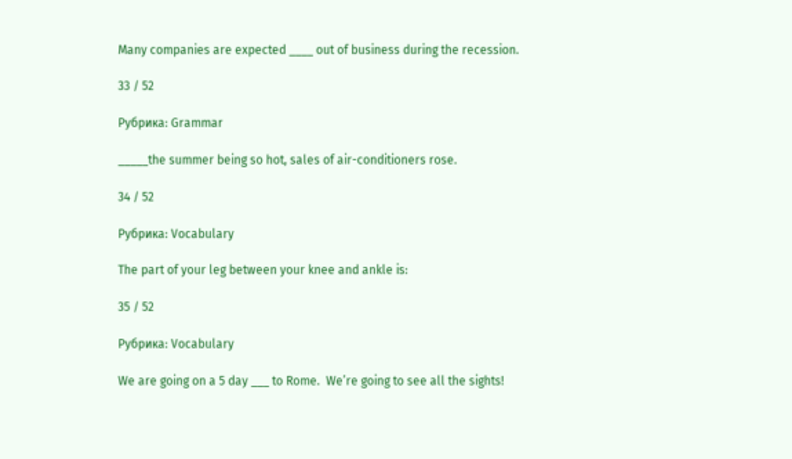Many companies are expected ____ out of business during the recession.

33 / 52

Рубрика: Grammar

_____the summer being so hot, sales of air-conditioners rose.

34 / 52

Рубрика: Vocabulary

The part of your leg between your knee and ankle is:

35 / 52

Рубрика: Vocabulary

We are going on a 5 day ___ to Rome.  We’re going to see all the sights!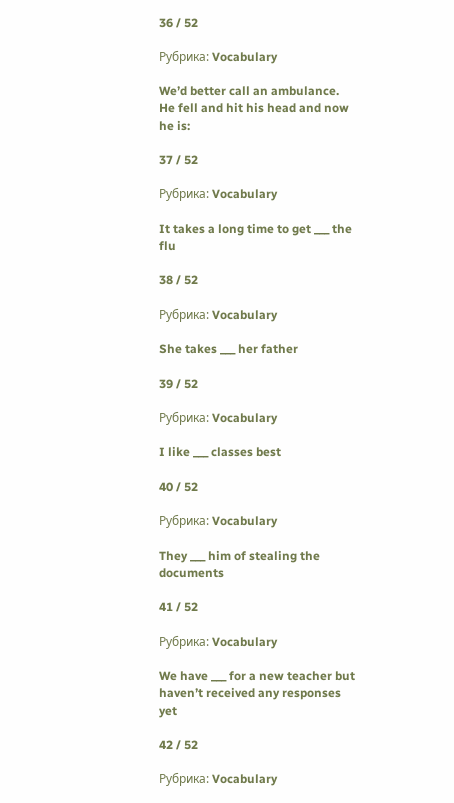36 / 52

Рубрика: Vocabulary

We’d better call an ambulance.  He fell and hit his head and now he is:

37 / 52

Рубрика: Vocabulary

It takes a long time to get ___ the flu

38 / 52

Рубрика: Vocabulary

She takes ___ her father

39 / 52

Рубрика: Vocabulary

I like ___ classes best

40 / 52

Рубрика: Vocabulary

They ___ him of stealing the documents

41 / 52

Рубрика: Vocabulary

We have ___ for a new teacher but haven’t received any responses yet

42 / 52

Рубрика: Vocabulary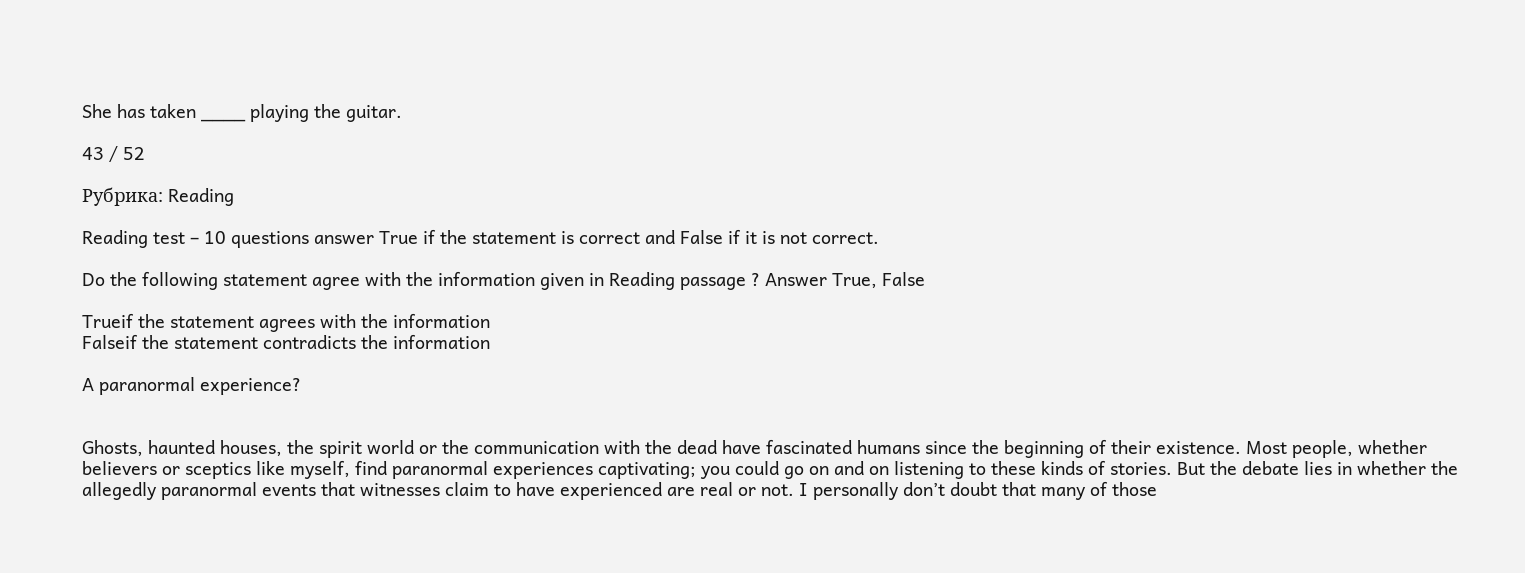She has taken ____ playing the guitar.

43 / 52

Рубрика: Reading

Reading test – 10 questions answer True if the statement is correct and False if it is not correct.

Do the following statement agree with the information given in Reading passage ? Answer True, False

Trueif the statement agrees with the information
Falseif the statement contradicts the information

A paranormal experience?


Ghosts, haunted houses, the spirit world or the communication with the dead have fascinated humans since the beginning of their existence. Most people, whether believers or sceptics like myself, find paranormal experiences captivating; you could go on and on listening to these kinds of stories. But the debate lies in whether the allegedly paranormal events that witnesses claim to have experienced are real or not. I personally don’t doubt that many of those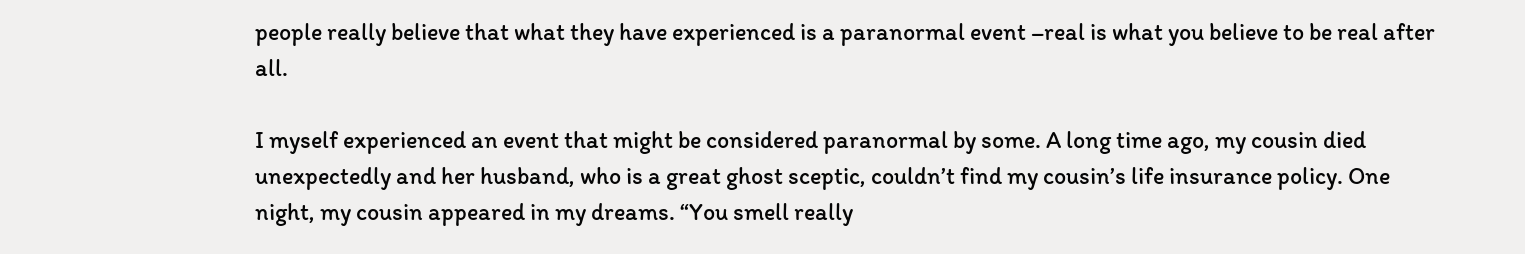people really believe that what they have experienced is a paranormal event –real is what you believe to be real after all.

I myself experienced an event that might be considered paranormal by some. A long time ago, my cousin died unexpectedly and her husband, who is a great ghost sceptic, couldn’t find my cousin’s life insurance policy. One night, my cousin appeared in my dreams. “You smell really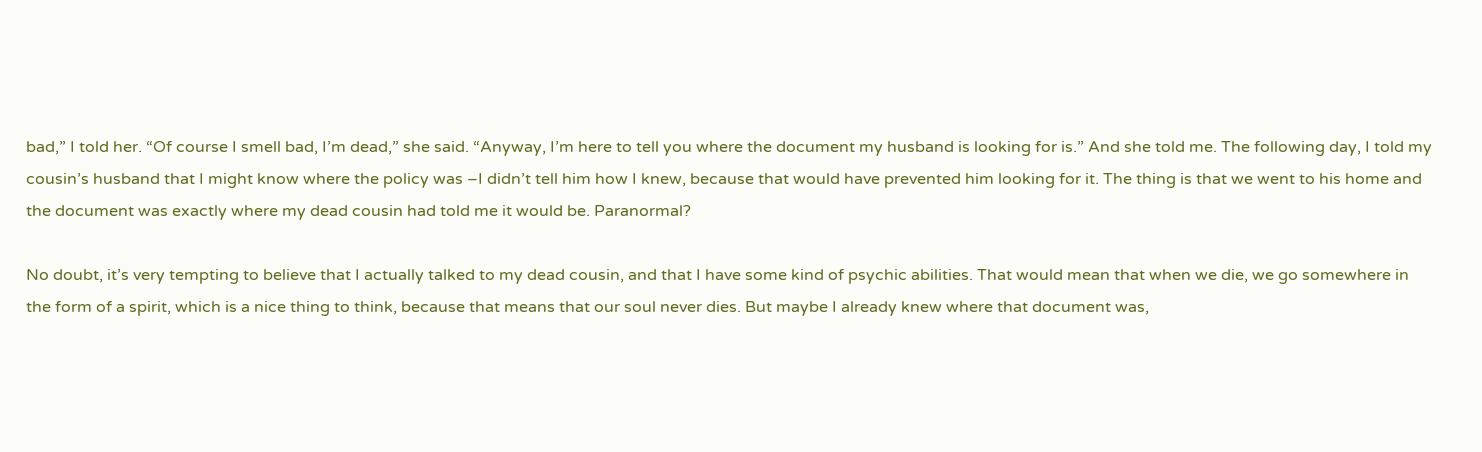bad,” I told her. “Of course I smell bad, I’m dead,” she said. “Anyway, I’m here to tell you where the document my husband is looking for is.” And she told me. The following day, I told my cousin’s husband that I might know where the policy was –I didn’t tell him how I knew, because that would have prevented him looking for it. The thing is that we went to his home and the document was exactly where my dead cousin had told me it would be. Paranormal?

No doubt, it’s very tempting to believe that I actually talked to my dead cousin, and that I have some kind of psychic abilities. That would mean that when we die, we go somewhere in the form of a spirit, which is a nice thing to think, because that means that our soul never dies. But maybe I already knew where that document was,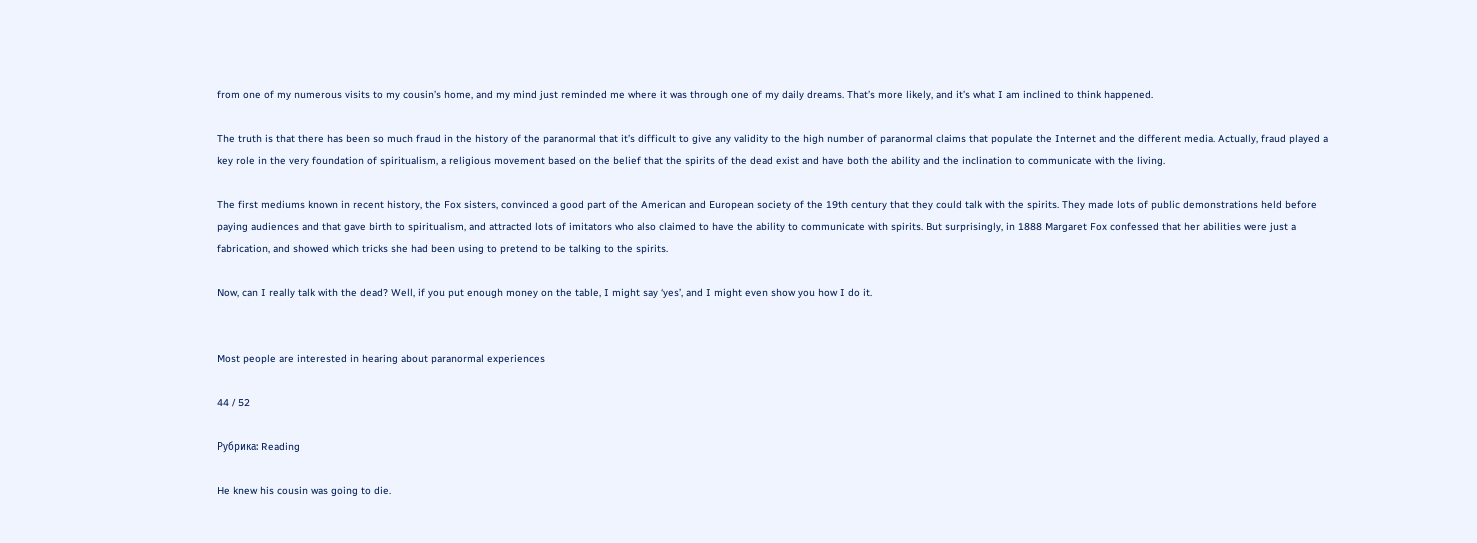from one of my numerous visits to my cousin’s home, and my mind just reminded me where it was through one of my daily dreams. That’s more likely, and it’s what I am inclined to think happened.

The truth is that there has been so much fraud in the history of the paranormal that it’s difficult to give any validity to the high number of paranormal claims that populate the Internet and the different media. Actually, fraud played a key role in the very foundation of spiritualism, a religious movement based on the belief that the spirits of the dead exist and have both the ability and the inclination to communicate with the living.

The first mediums known in recent history, the Fox sisters, convinced a good part of the American and European society of the 19th century that they could talk with the spirits. They made lots of public demonstrations held before paying audiences and that gave birth to spiritualism, and attracted lots of imitators who also claimed to have the ability to communicate with spirits. But surprisingly, in 1888 Margaret Fox confessed that her abilities were just a fabrication, and showed which tricks she had been using to pretend to be talking to the spirits.

Now, can I really talk with the dead? Well, if you put enough money on the table, I might say ‘yes’, and I might even show you how I do it.


Most people are interested in hearing about paranormal experiences

44 / 52

Рубрика: Reading

He knew his cousin was going to die.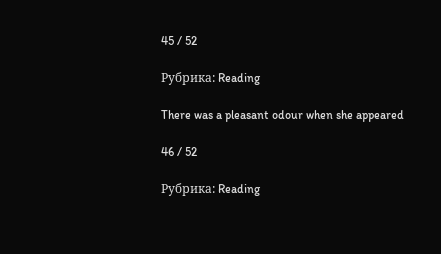45 / 52

Рубрика: Reading

There was a pleasant odour when she appeared

46 / 52

Рубрика: Reading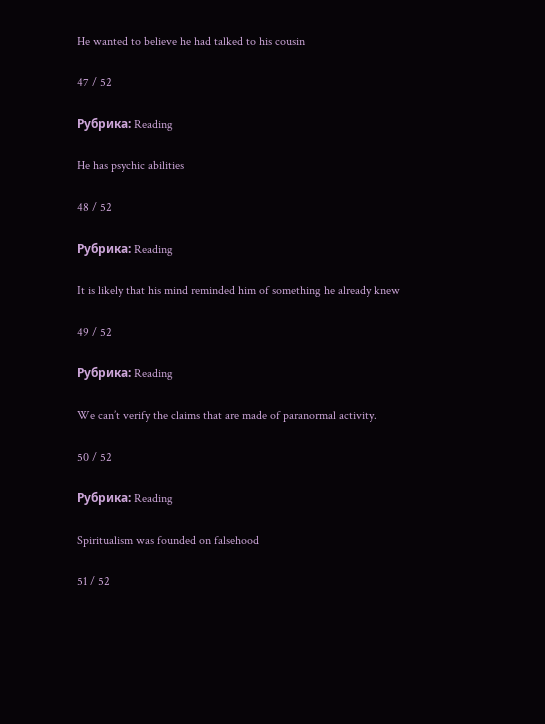He wanted to believe he had talked to his cousin

47 / 52

Рубрика: Reading

He has psychic abilities

48 / 52

Рубрика: Reading

It is likely that his mind reminded him of something he already knew

49 / 52

Рубрика: Reading

We can’t verify the claims that are made of paranormal activity.

50 / 52

Рубрика: Reading

Spiritualism was founded on falsehood

51 / 52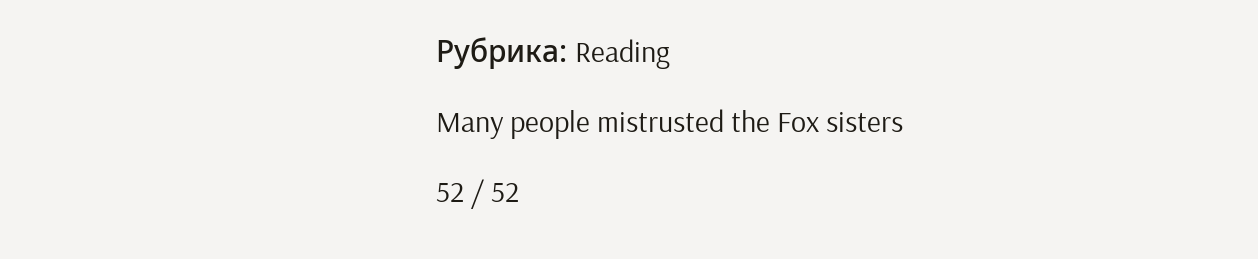Рубрика: Reading

Many people mistrusted the Fox sisters

52 / 52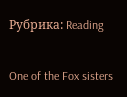Рубрика: Reading

One of the Fox sisters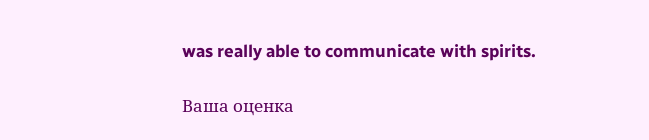was really able to communicate with spirits.

Ваша оценка